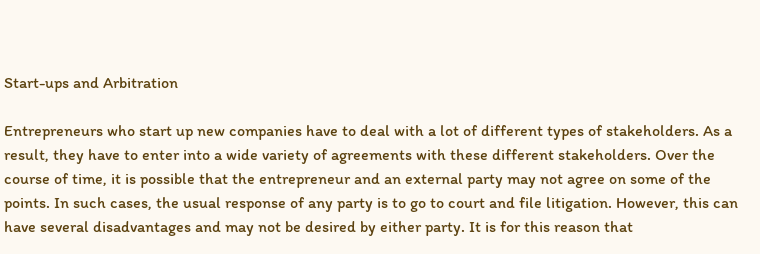Start-ups and Arbitration

Entrepreneurs who start up new companies have to deal with a lot of different types of stakeholders. As a result, they have to enter into a wide variety of agreements with these different stakeholders. Over the course of time, it is possible that the entrepreneur and an external party may not agree on some of the points. In such cases, the usual response of any party is to go to court and file litigation. However, this can have several disadvantages and may not be desired by either party. It is for this reason that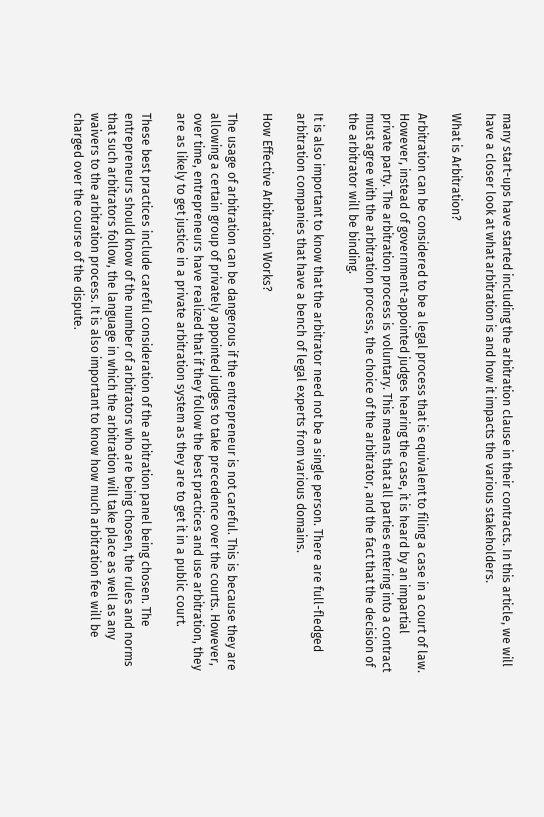many start-ups have started including the arbitration clause in their contracts. In this article, we will have a closer look at what arbitration is and how it impacts the various stakeholders.

What is Arbitration?

Arbitration can be considered to be a legal process that is equivalent to filing a case in a court of law. However, instead of government-appointed judges hearing the case, it is heard by an impartial private party. The arbitration process is voluntary. This means that all parties entering into a contract must agree with the arbitration process, the choice of the arbitrator, and the fact that the decision of the arbitrator will be binding.

It is also important to know that the arbitrator need not be a single person. There are full-fledged arbitration companies that have a bench of legal experts from various domains.

How Effective Arbitration Works?

The usage of arbitration can be dangerous if the entrepreneur is not careful. This is because they are allowing a certain group of privately appointed judges to take precedence over the courts. However, over time, entrepreneurs have realized that if they follow the best practices and use arbitration, they are as likely to get justice in a private arbitration system as they are to get it in a public court.

These best practices include careful consideration of the arbitration panel being chosen. The entrepreneurs should know of the number of arbitrators who are being chosen, the rules and norms that such arbitrators follow, the language in which the arbitration will take place as well as any waivers to the arbitration process. It is also important to know how much arbitration fee will be charged over the course of the dispute.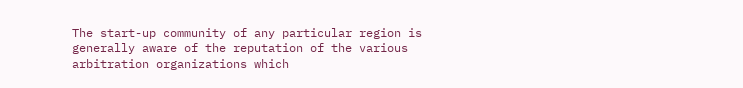The start-up community of any particular region is generally aware of the reputation of the various arbitration organizations which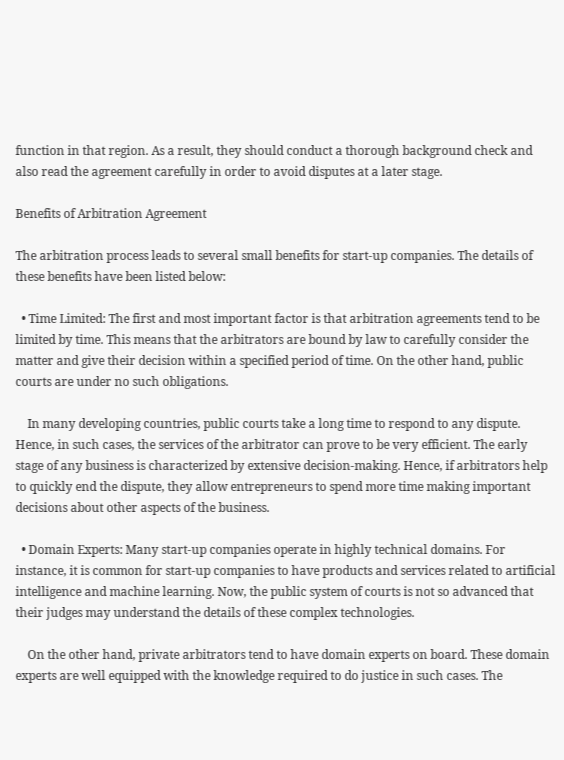function in that region. As a result, they should conduct a thorough background check and also read the agreement carefully in order to avoid disputes at a later stage.

Benefits of Arbitration Agreement

The arbitration process leads to several small benefits for start-up companies. The details of these benefits have been listed below:

  • Time Limited: The first and most important factor is that arbitration agreements tend to be limited by time. This means that the arbitrators are bound by law to carefully consider the matter and give their decision within a specified period of time. On the other hand, public courts are under no such obligations.

    In many developing countries, public courts take a long time to respond to any dispute. Hence, in such cases, the services of the arbitrator can prove to be very efficient. The early stage of any business is characterized by extensive decision-making. Hence, if arbitrators help to quickly end the dispute, they allow entrepreneurs to spend more time making important decisions about other aspects of the business.

  • Domain Experts: Many start-up companies operate in highly technical domains. For instance, it is common for start-up companies to have products and services related to artificial intelligence and machine learning. Now, the public system of courts is not so advanced that their judges may understand the details of these complex technologies.

    On the other hand, private arbitrators tend to have domain experts on board. These domain experts are well equipped with the knowledge required to do justice in such cases. The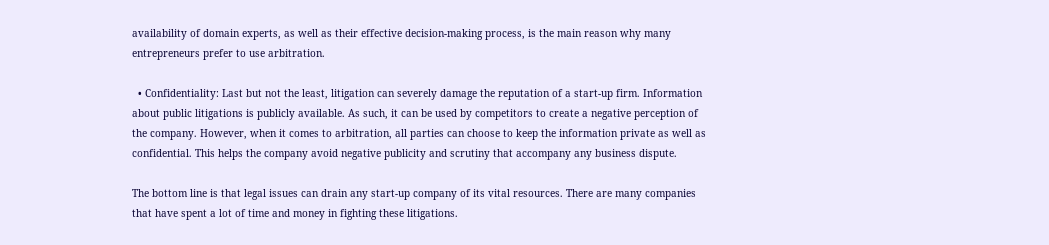availability of domain experts, as well as their effective decision-making process, is the main reason why many entrepreneurs prefer to use arbitration.

  • Confidentiality: Last but not the least, litigation can severely damage the reputation of a start-up firm. Information about public litigations is publicly available. As such, it can be used by competitors to create a negative perception of the company. However, when it comes to arbitration, all parties can choose to keep the information private as well as confidential. This helps the company avoid negative publicity and scrutiny that accompany any business dispute.

The bottom line is that legal issues can drain any start-up company of its vital resources. There are many companies that have spent a lot of time and money in fighting these litigations.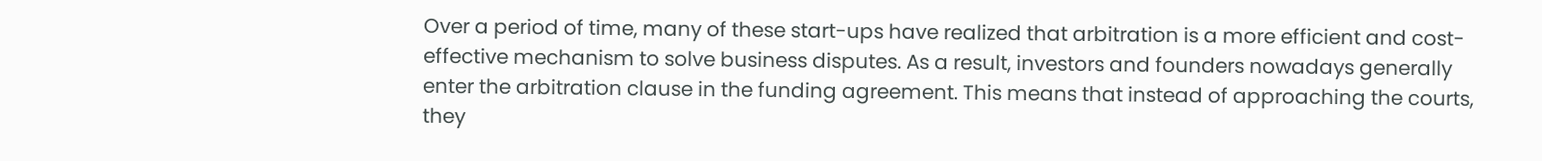Over a period of time, many of these start-ups have realized that arbitration is a more efficient and cost-effective mechanism to solve business disputes. As a result, investors and founders nowadays generally enter the arbitration clause in the funding agreement. This means that instead of approaching the courts, they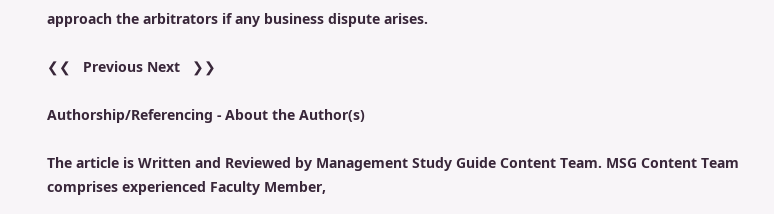approach the arbitrators if any business dispute arises.

❮❮   Previous Next   ❯❯

Authorship/Referencing - About the Author(s)

The article is Written and Reviewed by Management Study Guide Content Team. MSG Content Team comprises experienced Faculty Member,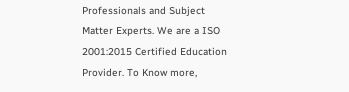Professionals and Subject Matter Experts. We are a ISO 2001:2015 Certified Education Provider. To Know more,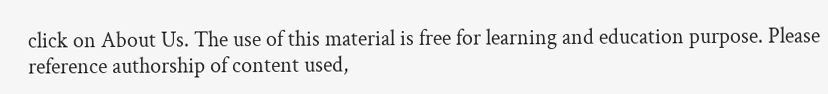click on About Us. The use of this material is free for learning and education purpose. Please reference authorship of content used,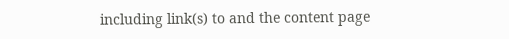including link(s) to and the content page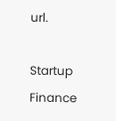url.

Startup Finance